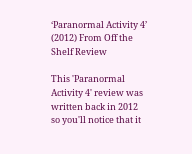‘Paranormal Activity 4’ (2012) From Off the Shelf Review

This 'Paranormal Activity 4' review was written back in 2012 so you'll notice that it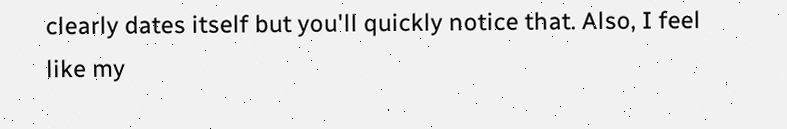clearly dates itself but you'll quickly notice that. Also, I feel like my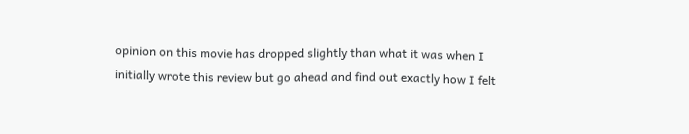opinion on this movie has dropped slightly than what it was when I initially wrote this review but go ahead and find out exactly how I felt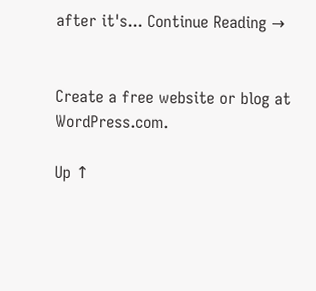after it's... Continue Reading →


Create a free website or blog at WordPress.com.

Up ↑